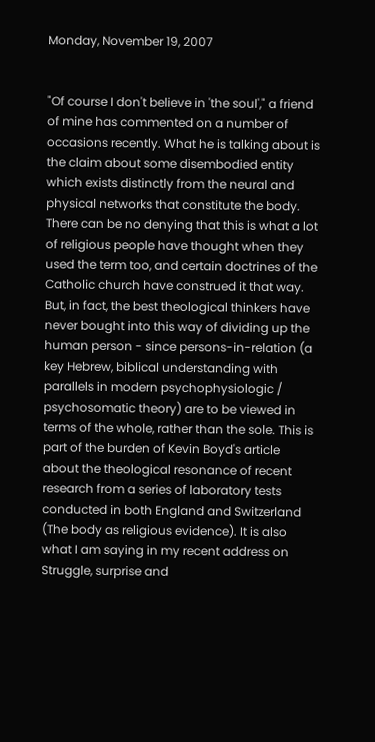Monday, November 19, 2007


"Of course I don't believe in 'the soul'," a friend of mine has commented on a number of occasions recently. What he is talking about is the claim about some disembodied entity which exists distinctly from the neural and physical networks that constitute the body. There can be no denying that this is what a lot of religious people have thought when they used the term too, and certain doctrines of the Catholic church have construed it that way. But, in fact, the best theological thinkers have never bought into this way of dividing up the human person - since persons-in-relation (a key Hebrew, biblical understanding with parallels in modern psychophysiologic / psychosomatic theory) are to be viewed in terms of the whole, rather than the sole. This is part of the burden of Kevin Boyd's article about the theological resonance of recent research from a series of laboratory tests conducted in both England and Switzerland (The body as religious evidence). It is also what I am saying in my recent address on Struggle, surprise and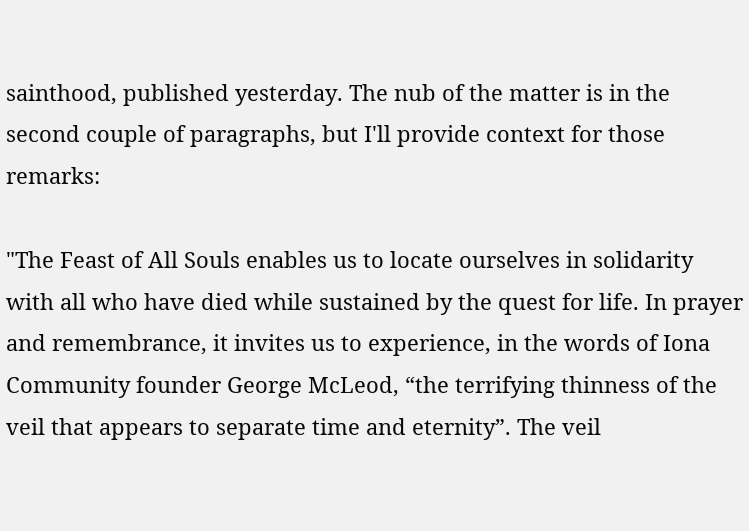sainthood, published yesterday. The nub of the matter is in the second couple of paragraphs, but I'll provide context for those remarks:

"The Feast of All Souls enables us to locate ourselves in solidarity with all who have died while sustained by the quest for life. In prayer and remembrance, it invites us to experience, in the words of Iona Community founder George McLeod, “the terrifying thinness of the veil that appears to separate time and eternity”. The veil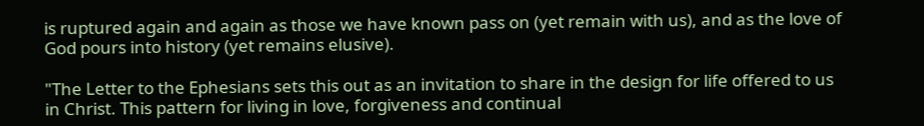is ruptured again and again as those we have known pass on (yet remain with us), and as the love of God pours into history (yet remains elusive).

"The Letter to the Ephesians sets this out as an invitation to share in the design for life offered to us in Christ. This pattern for living in love, forgiveness and continual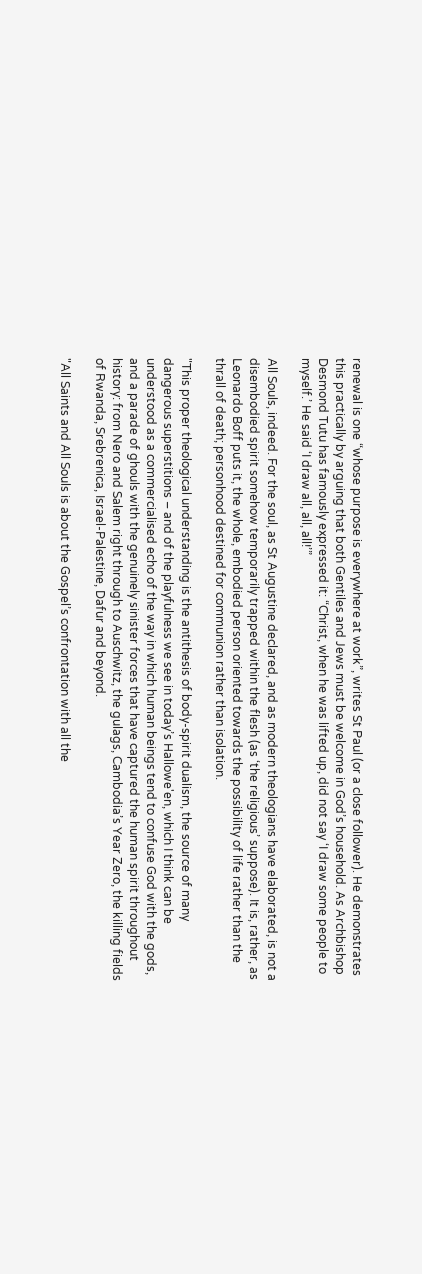renewal is one “whose purpose is everywhere at work”, writes St Paul (or a close follower). He demonstrates this practically by arguing that both Gentiles and Jews must be welcome in God’s household. As Archbishop Desmond Tutu has famously expressed it: “Christ, when he was lifted up, did not say ‘I draw some people to myself.’ He said ‘I draw all, all, all!’”

All Souls, indeed. For the soul, as St Augustine declared, and as modern theologians have elaborated, is not a disembodied spirit somehow temporarily trapped within the flesh (as ‘the religious’ suppose). It is, rather, as Leonardo Boff puts it, the whole, embodied person oriented towards the possibility of life rather than the thrall of death; personhood destined for communion rather than isolation.

"This proper theological understanding is the antithesis of body-spirit dualism, the source of many dangerous superstitions – and of the playfulness we see in today’s Hallowe'en, which I think can be understood as a commercialised echo of the way in which human beings tend to confuse God with the gods, and a parade of ghouls with the genuinely sinister forces that have captured the human spirit throughout history: from Nero and Salem right through to Auschwitz, the gulags, Cambodia’s Year Zero, the killing fields of Rwanda, Srebrenica, Israel-Palestine, Dafur and beyond.

"All Saints and All Souls is about the Gospel’s confrontation with all the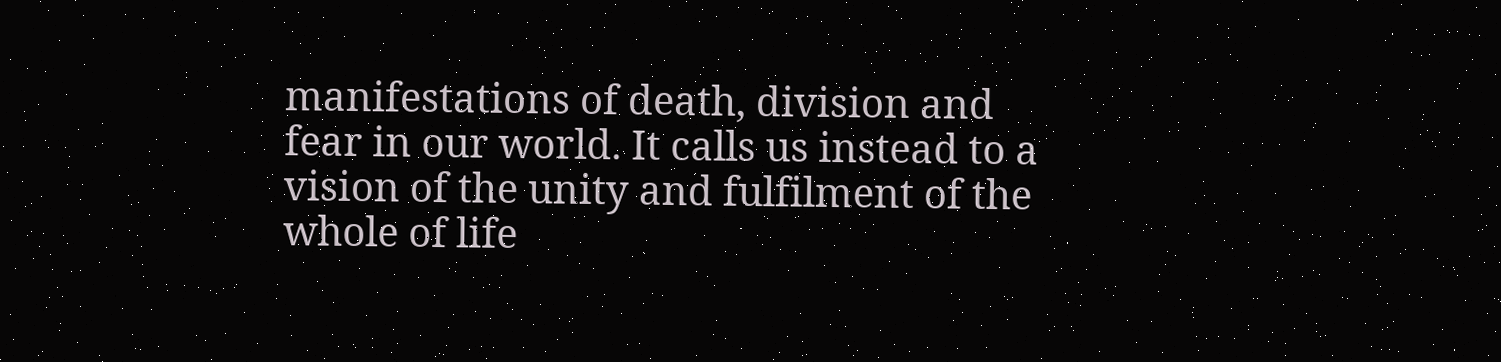manifestations of death, division and fear in our world. It calls us instead to a vision of the unity and fulfilment of the whole of life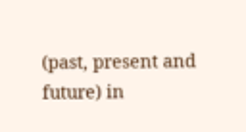(past, present and future) in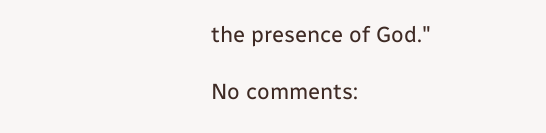the presence of God."

No comments: